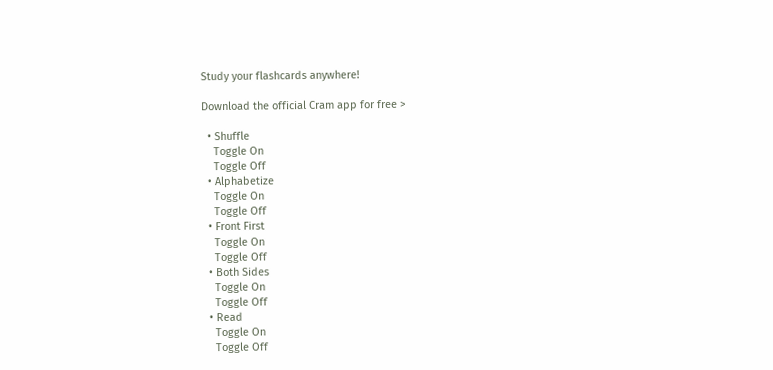Study your flashcards anywhere!

Download the official Cram app for free >

  • Shuffle
    Toggle On
    Toggle Off
  • Alphabetize
    Toggle On
    Toggle Off
  • Front First
    Toggle On
    Toggle Off
  • Both Sides
    Toggle On
    Toggle Off
  • Read
    Toggle On
    Toggle Off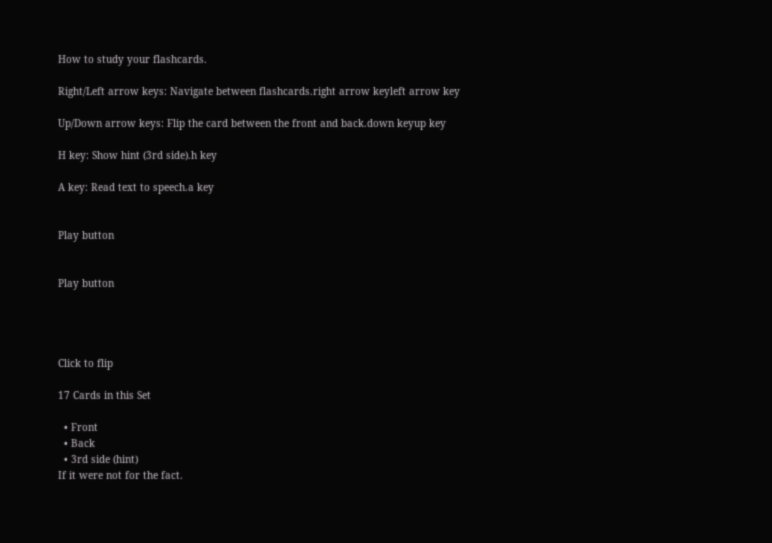How to study your flashcards.

Right/Left arrow keys: Navigate between flashcards.right arrow keyleft arrow key

Up/Down arrow keys: Flip the card between the front and back.down keyup key

H key: Show hint (3rd side).h key

A key: Read text to speech.a key


Play button


Play button




Click to flip

17 Cards in this Set

  • Front
  • Back
  • 3rd side (hint)
If it were not for the fact.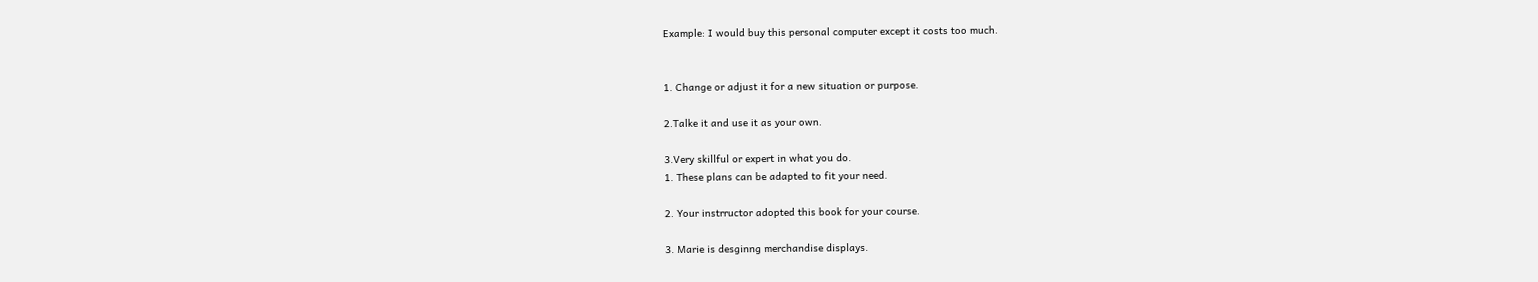Example: I would buy this personal computer except it costs too much.


1. Change or adjust it for a new situation or purpose.

2.Talke it and use it as your own.

3.Very skillful or expert in what you do.
1. These plans can be adapted to fit your need.

2. Your instrructor adopted this book for your course.

3. Marie is desginng merchandise displays.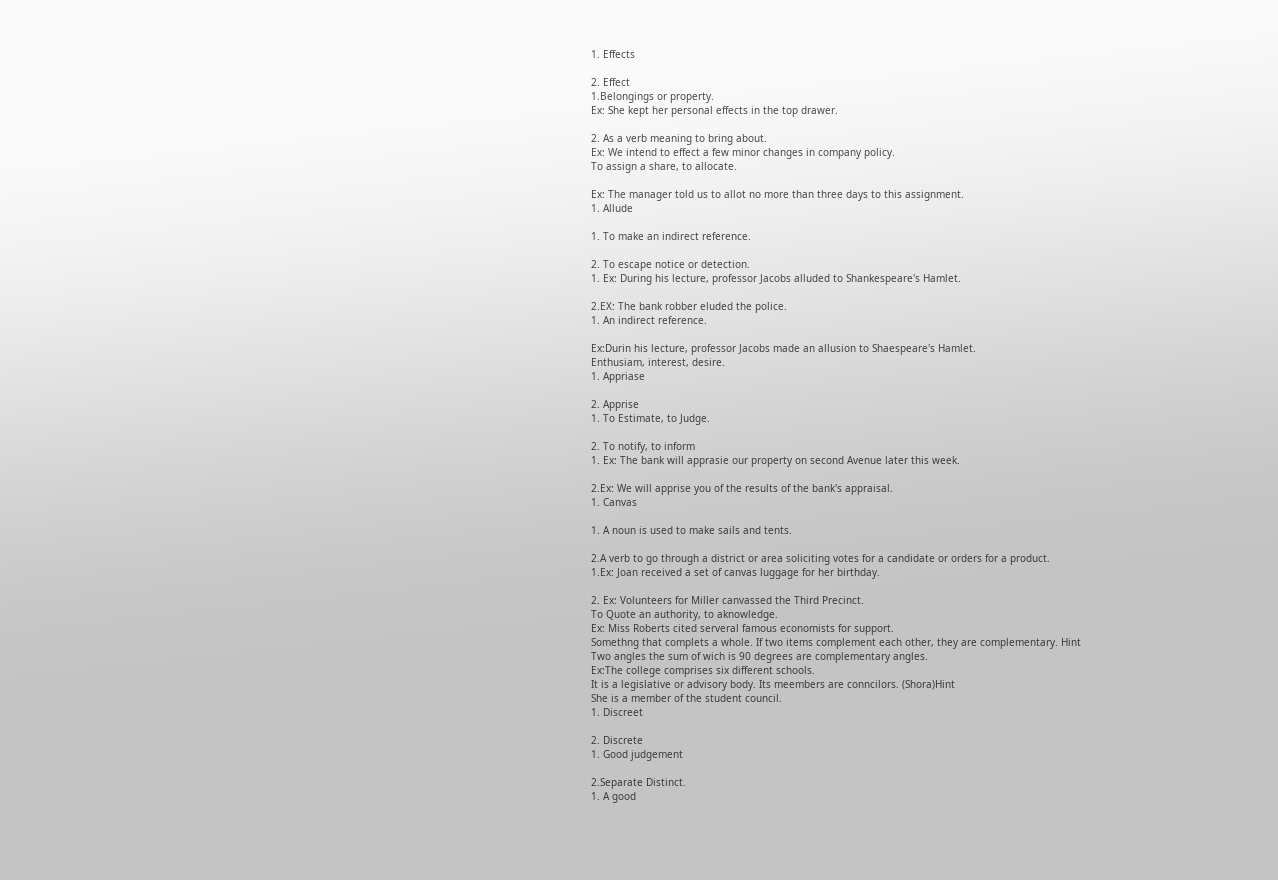1. Effects

2. Effect
1.Belongings or property.
Ex: She kept her personal effects in the top drawer.

2. As a verb meaning to bring about.
Ex: We intend to effect a few minor changes in company policy.
To assign a share, to allocate.

Ex: The manager told us to allot no more than three days to this assignment.
1. Allude

1. To make an indirect reference.

2. To escape notice or detection.
1. Ex: During his lecture, professor Jacobs alluded to Shankespeare's Hamlet.

2.EX: The bank robber eluded the police.
1. An indirect reference.

Ex:Durin his lecture, professor Jacobs made an allusion to Shaespeare's Hamlet.
Enthusiam, interest, desire.
1. Appriase

2. Apprise
1. To Estimate, to Judge.

2. To notify, to inform
1. Ex: The bank will apprasie our property on second Avenue later this week.

2.Ex: We will apprise you of the results of the bank's appraisal.
1. Canvas

1. A noun is used to make sails and tents.

2.A verb to go through a district or area soliciting votes for a candidate or orders for a product.
1.Ex: Joan received a set of canvas luggage for her birthday.

2. Ex: Volunteers for Miller canvassed the Third Precinct.
To Quote an authority, to aknowledge.
Ex: Miss Roberts cited serveral famous economists for support.
Somethng that complets a whole. If two items complement each other, they are complementary. Hint
Two angles the sum of wich is 90 degrees are complementary angles.
Ex:The college comprises six different schools.
It is a legislative or advisory body. Its meembers are conncilors. (Shora)Hint
She is a member of the student council.
1. Discreet

2. Discrete
1. Good judgement

2.Separate Distinct.
1. A good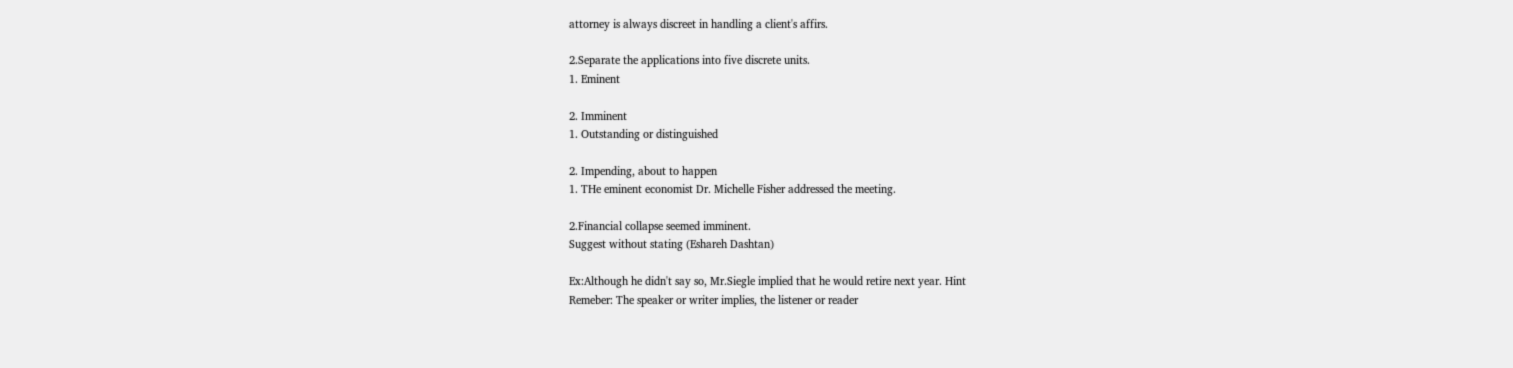attorney is always discreet in handling a client's affirs.

2.Separate the applications into five discrete units.
1. Eminent

2. Imminent
1. Outstanding or distinguished

2. Impending, about to happen
1. THe eminent economist Dr. Michelle Fisher addressed the meeting.

2.Financial collapse seemed imminent.
Suggest without stating (Eshareh Dashtan)

Ex:Although he didn't say so, Mr.Siegle implied that he would retire next year. Hint
Remeber: The speaker or writer implies, the listener or reader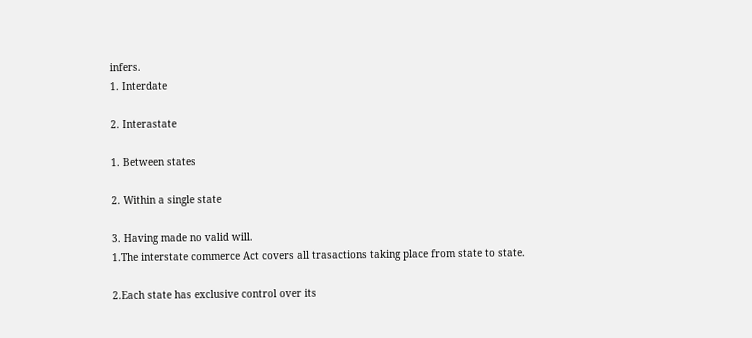infers.
1. Interdate

2. Interastate

1. Between states

2. Within a single state

3. Having made no valid will.
1.The interstate commerce Act covers all trasactions taking place from state to state.

2.Each state has exclusive control over its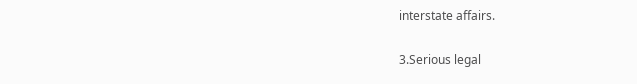interstate affairs.

3.Serious legal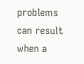problems can result when a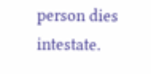person dies intestate.